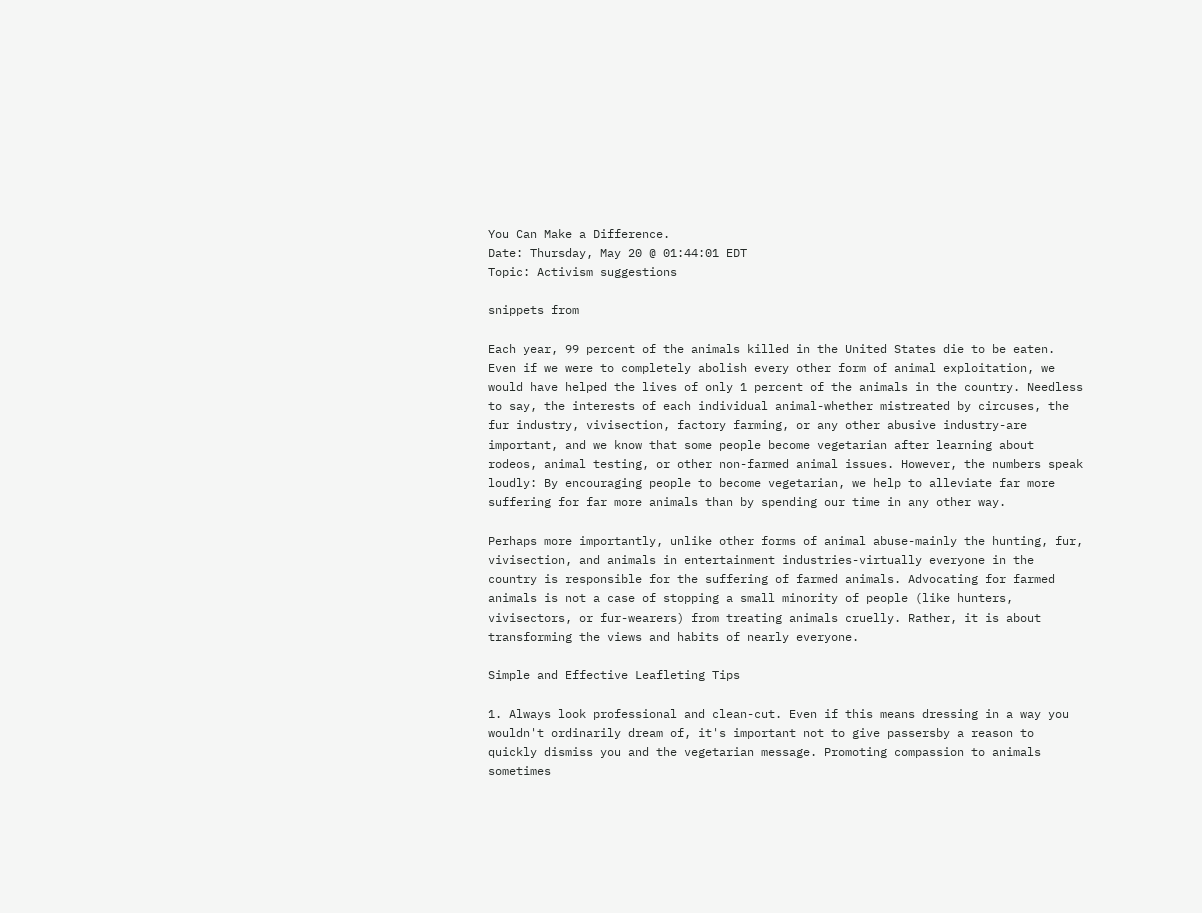You Can Make a Difference.
Date: Thursday, May 20 @ 01:44:01 EDT
Topic: Activism suggestions

snippets from

Each year, 99 percent of the animals killed in the United States die to be eaten. Even if we were to completely abolish every other form of animal exploitation, we would have helped the lives of only 1 percent of the animals in the country. Needless to say, the interests of each individual animal-whether mistreated by circuses, the fur industry, vivisection, factory farming, or any other abusive industry-are important, and we know that some people become vegetarian after learning about rodeos, animal testing, or other non-farmed animal issues. However, the numbers speak loudly: By encouraging people to become vegetarian, we help to alleviate far more suffering for far more animals than by spending our time in any other way.

Perhaps more importantly, unlike other forms of animal abuse-mainly the hunting, fur, vivisection, and animals in entertainment industries-virtually everyone in the country is responsible for the suffering of farmed animals. Advocating for farmed animals is not a case of stopping a small minority of people (like hunters, vivisectors, or fur-wearers) from treating animals cruelly. Rather, it is about transforming the views and habits of nearly everyone.

Simple and Effective Leafleting Tips

1. Always look professional and clean-cut. Even if this means dressing in a way you wouldn't ordinarily dream of, it's important not to give passersby a reason to quickly dismiss you and the vegetarian message. Promoting compassion to animals sometimes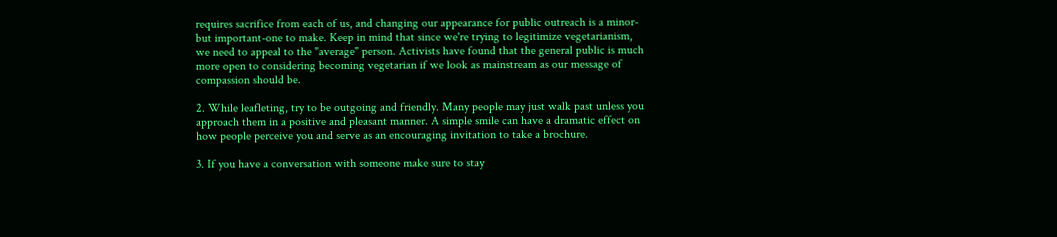requires sacrifice from each of us, and changing our appearance for public outreach is a minor-but important-one to make. Keep in mind that since we're trying to legitimize vegetarianism, we need to appeal to the "average" person. Activists have found that the general public is much more open to considering becoming vegetarian if we look as mainstream as our message of compassion should be.

2. While leafleting, try to be outgoing and friendly. Many people may just walk past unless you approach them in a positive and pleasant manner. A simple smile can have a dramatic effect on how people perceive you and serve as an encouraging invitation to take a brochure.

3. If you have a conversation with someone make sure to stay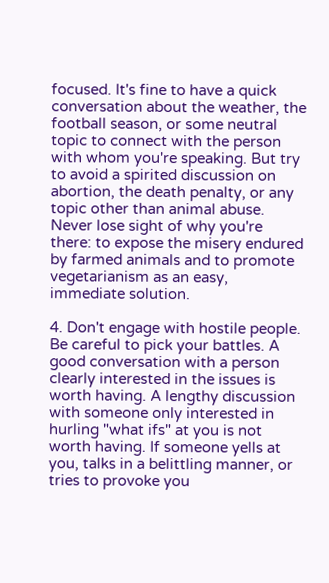focused. It's fine to have a quick conversation about the weather, the football season, or some neutral topic to connect with the person with whom you're speaking. But try to avoid a spirited discussion on abortion, the death penalty, or any topic other than animal abuse. Never lose sight of why you're there: to expose the misery endured by farmed animals and to promote vegetarianism as an easy, immediate solution.

4. Don't engage with hostile people. Be careful to pick your battles. A good conversation with a person clearly interested in the issues is worth having. A lengthy discussion with someone only interested in hurling "what ifs" at you is not worth having. If someone yells at you, talks in a belittling manner, or tries to provoke you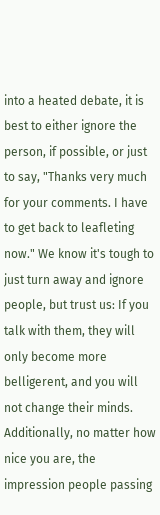into a heated debate, it is best to either ignore the person, if possible, or just to say, "Thanks very much for your comments. I have to get back to leafleting now." We know it's tough to just turn away and ignore people, but trust us: If you talk with them, they will only become more belligerent, and you will not change their minds. Additionally, no matter how nice you are, the impression people passing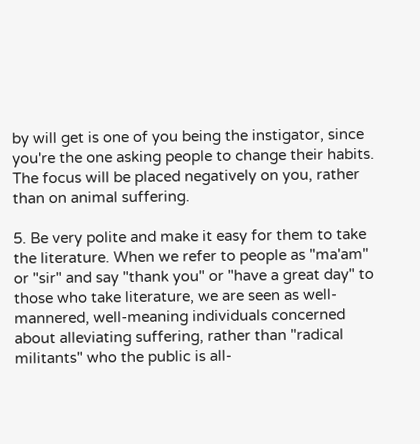by will get is one of you being the instigator, since you're the one asking people to change their habits. The focus will be placed negatively on you, rather than on animal suffering.

5. Be very polite and make it easy for them to take the literature. When we refer to people as "ma'am" or "sir" and say "thank you" or "have a great day" to those who take literature, we are seen as well-mannered, well-meaning individuals concerned about alleviating suffering, rather than "radical militants" who the public is all-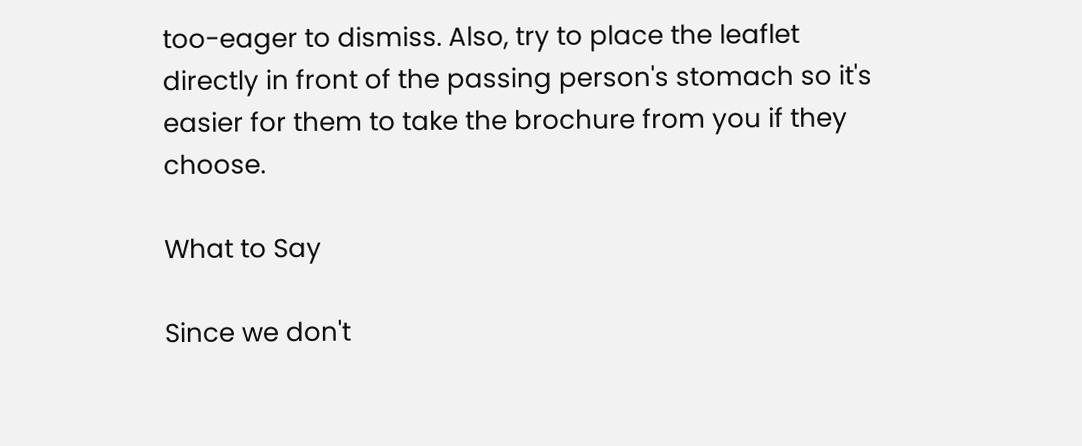too-eager to dismiss. Also, try to place the leaflet directly in front of the passing person's stomach so it's easier for them to take the brochure from you if they choose.

What to Say

Since we don't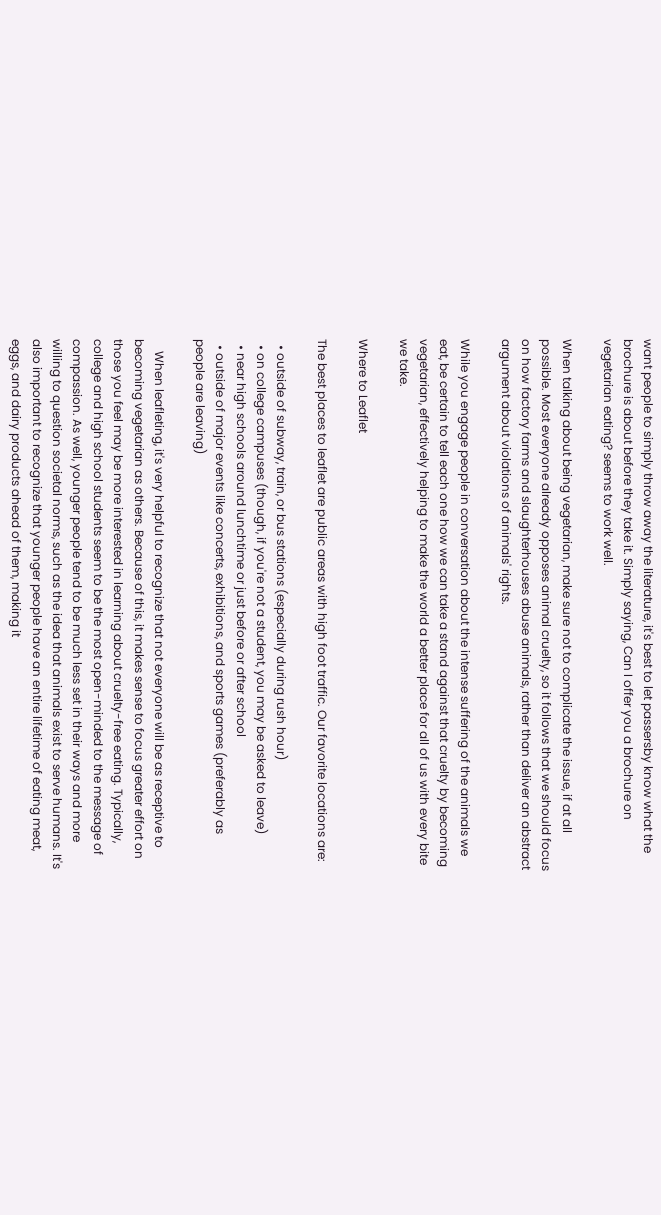want people to simply throw away the literature, it's best to let passersby know what the brochure is about before they take it. Simply saying, Can I offer you a brochure on vegetarian eating? seems to work well.

When talking about being vegetarian, make sure not to complicate the issue, if at all possible. Most everyone already opposes animal cruelty, so it follows that we should focus on how factory farms and slaughterhouses abuse animals, rather than deliver an abstract argument about violations of animals' rights.

While you engage people in conversation about the intense suffering of the animals we eat, be certain to tell each one how we can take a stand against that cruelty by becoming vegetarian, effectively helping to make the world a better place for all of us with every bite we take.

Where to Leaflet

The best places to leaflet are public areas with high foot traffic. Our favorite locations are:

  • outside of subway, train, or bus stations (especially during rush hour)
  • on college campuses (though, if you're not a student, you may be asked to leave)
  • near high schools around lunchtime or just before or after school
  • outside of major events like concerts, exhibitions, and sports games (preferably as people are leaving)

    When leafleting, it's very helpful to recognize that not everyone will be as receptive to becoming vegetarian as others. Because of this, it makes sense to focus greater effort on those you feel may be more interested in learning about cruelty-free eating. Typically, college and high school students seem to be the most open-minded to the message of compassion. As well, younger people tend to be much less set in their ways and more willing to question societal norms, such as the idea that animals exist to serve humans. It's also important to recognize that younger people have an entire lifetime of eating meat, eggs, and dairy products ahead of them, making it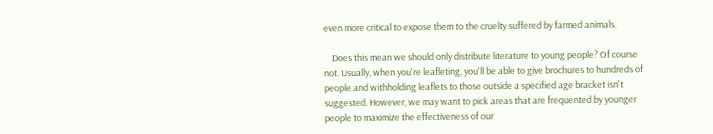even more critical to expose them to the cruelty suffered by farmed animals.

    Does this mean we should only distribute literature to young people? Of course not. Usually, when you're leafleting, you'll be able to give brochures to hundreds of people and withholding leaflets to those outside a specified age bracket isn't suggested. However, we may want to pick areas that are frequented by younger people to maximize the effectiveness of our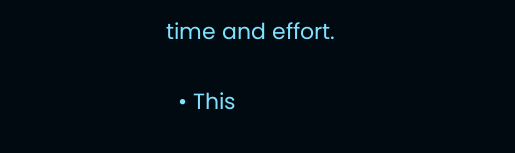time and effort.

  • This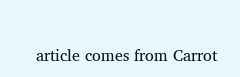article comes from Carrot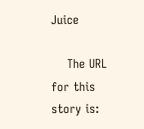Juice

    The URL for this story is: